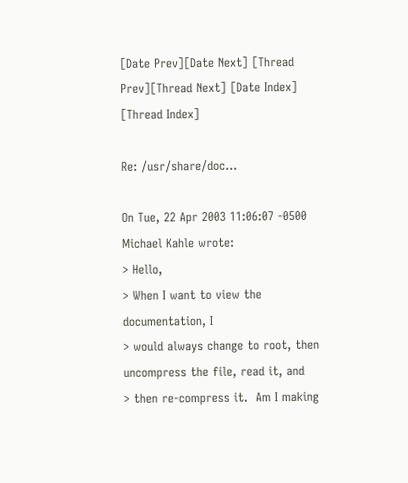[Date Prev][Date Next] [Thread Prev][Thread Next] [Date Index] [Thread Index]

Re: /usr/share/doc...

On Tue, 22 Apr 2003 11:06:07 -0500 Michael Kahle wrote:
> Hello,
> When I want to view the documentation, I
> would always change to root, then uncompress the file, read it, and
> then re-compress it.  Am I making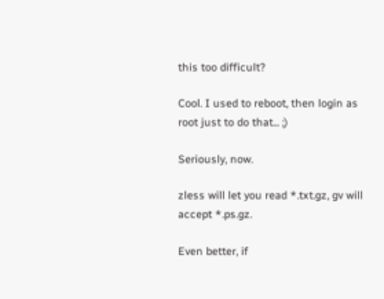this too difficult?

Cool. I used to reboot, then login as root just to do that... ;)

Seriously, now.

zless will let you read *.txt.gz, gv will accept *.ps.gz.

Even better, if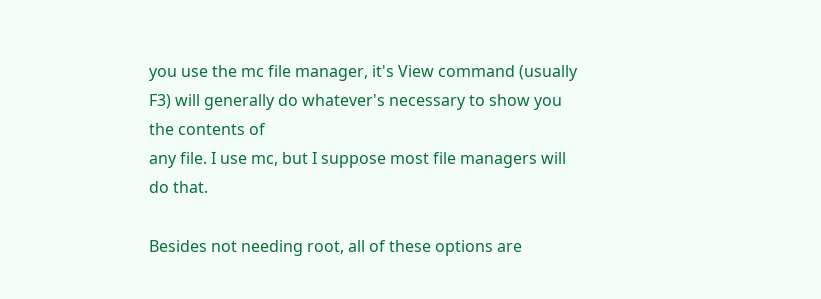you use the mc file manager, it's View command (usually
F3) will generally do whatever's necessary to show you the contents of
any file. I use mc, but I suppose most file managers will do that.

Besides not needing root, all of these options are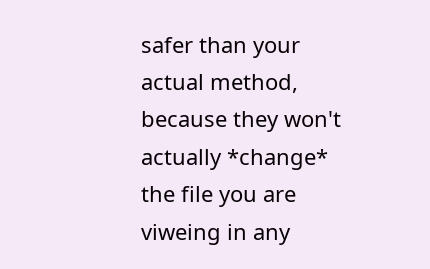safer than your
actual method, because they won't actually *change* the file you are
viweing in any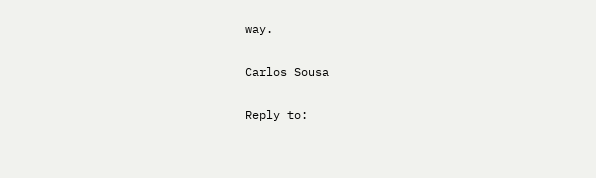way.

Carlos Sousa

Reply to: